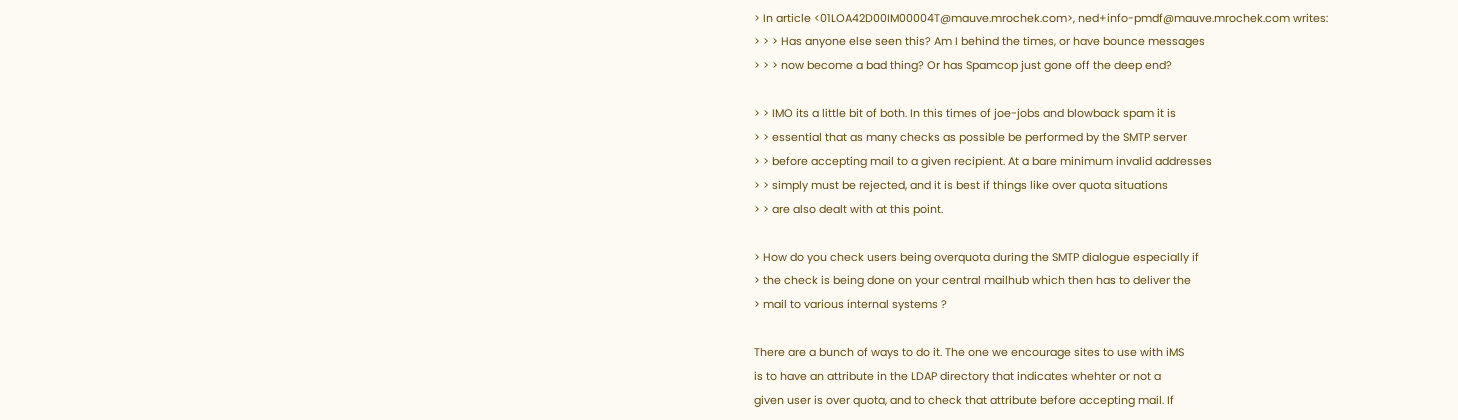> In article <01LOA42D00IM00004T@mauve.mrochek.com>, ned+info-pmdf@mauve.mrochek.com writes:
> > > Has anyone else seen this? Am I behind the times, or have bounce messages
> > > now become a bad thing? Or has Spamcop just gone off the deep end?

> > IMO its a little bit of both. In this times of joe-jobs and blowback spam it is
> > essential that as many checks as possible be performed by the SMTP server
> > before accepting mail to a given recipient. At a bare minimum invalid addresses
> > simply must be rejected, and it is best if things like over quota situations
> > are also dealt with at this point.

> How do you check users being overquota during the SMTP dialogue especially if
> the check is being done on your central mailhub which then has to deliver the
> mail to various internal systems ?

There are a bunch of ways to do it. The one we encourage sites to use with iMS
is to have an attribute in the LDAP directory that indicates whehter or not a
given user is over quota, and to check that attribute before accepting mail. If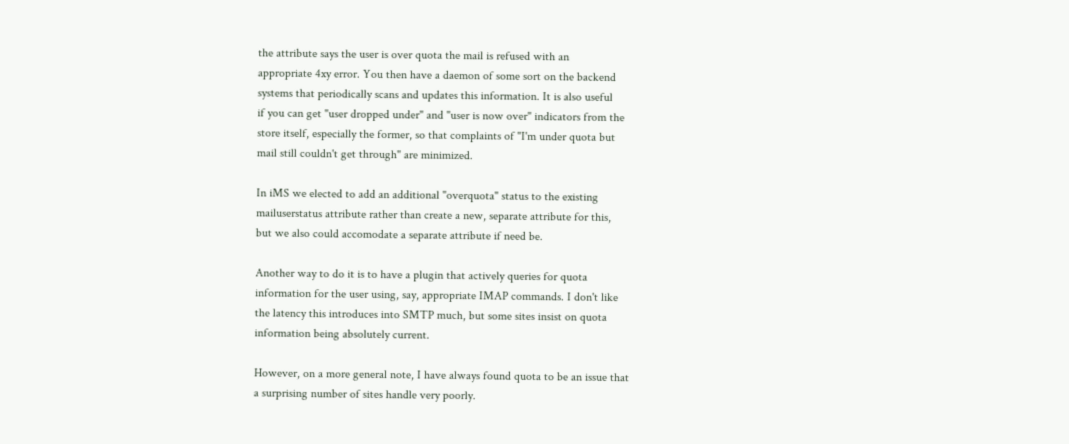the attribute says the user is over quota the mail is refused with an
appropriate 4xy error. You then have a daemon of some sort on the backend
systems that periodically scans and updates this information. It is also useful
if you can get "user dropped under" and "user is now over" indicators from the
store itself, especially the former, so that complaints of "I'm under quota but
mail still couldn't get through" are minimized.

In iMS we elected to add an additional "overquota" status to the existing
mailuserstatus attribute rather than create a new, separate attribute for this,
but we also could accomodate a separate attribute if need be.

Another way to do it is to have a plugin that actively queries for quota
information for the user using, say, appropriate IMAP commands. I don't like
the latency this introduces into SMTP much, but some sites insist on quota
information being absolutely current.

However, on a more general note, I have always found quota to be an issue that
a surprising number of sites handle very poorly.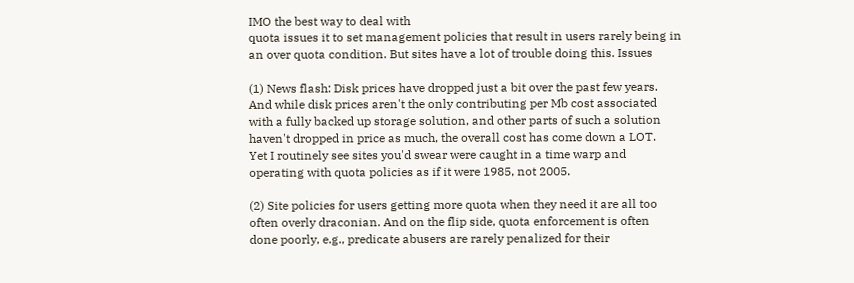IMO the best way to deal with
quota issues it to set management policies that result in users rarely being in
an over quota condition. But sites have a lot of trouble doing this. Issues

(1) News flash: Disk prices have dropped just a bit over the past few years.
And while disk prices aren't the only contributing per Mb cost associated
with a fully backed up storage solution, and other parts of such a solution
haven't dropped in price as much, the overall cost has come down a LOT.
Yet I routinely see sites you'd swear were caught in a time warp and
operating with quota policies as if it were 1985, not 2005.

(2) Site policies for users getting more quota when they need it are all too
often overly draconian. And on the flip side, quota enforcement is often
done poorly, e.g., predicate abusers are rarely penalized for their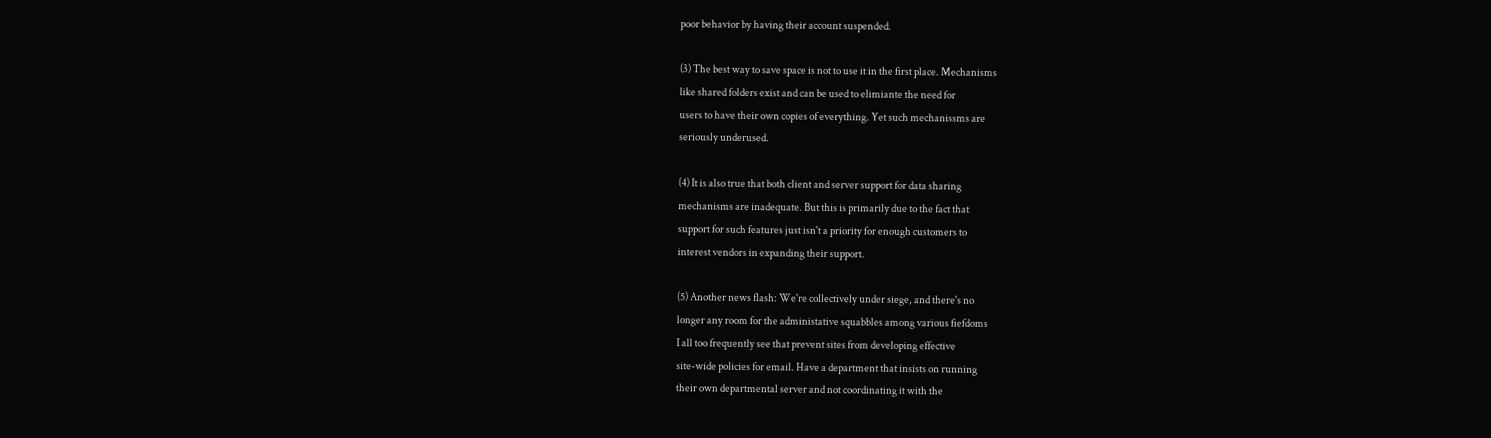poor behavior by having their account suspended.

(3) The best way to save space is not to use it in the first place. Mechanisms
like shared folders exist and can be used to elimiante the need for
users to have their own copies of everything. Yet such mechanissms are
seriously underused.

(4) It is also true that both client and server support for data sharing
mechanisms are inadequate. But this is primarily due to the fact that
support for such features just isn't a priority for enough customers to
interest vendors in expanding their support.

(5) Another news flash: We're collectively under siege, and there's no
longer any room for the administative squabbles among various fiefdoms
I all too frequently see that prevent sites from developing effective
site-wide policies for email. Have a department that insists on running
their own departmental server and not coordinating it with the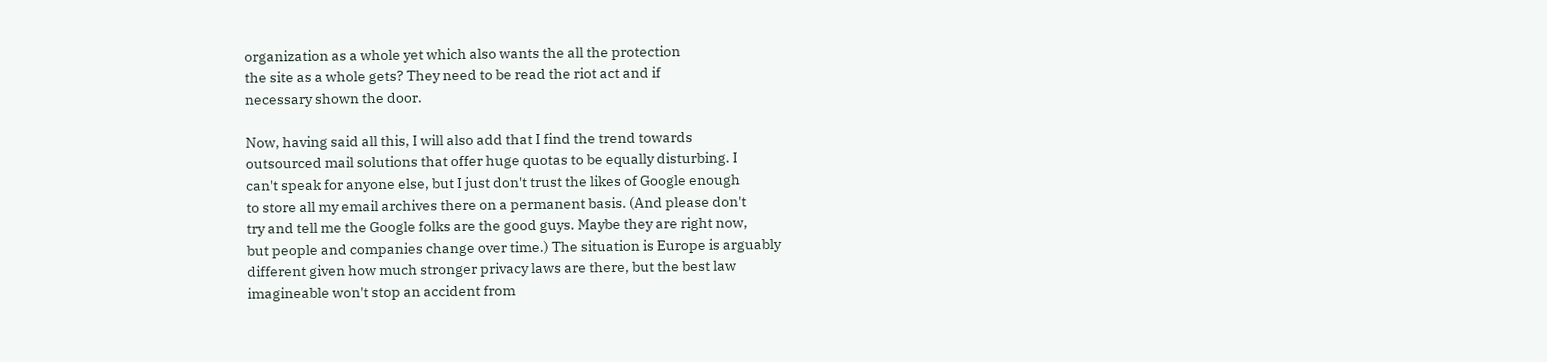organization as a whole yet which also wants the all the protection
the site as a whole gets? They need to be read the riot act and if
necessary shown the door.

Now, having said all this, I will also add that I find the trend towards
outsourced mail solutions that offer huge quotas to be equally disturbing. I
can't speak for anyone else, but I just don't trust the likes of Google enough
to store all my email archives there on a permanent basis. (And please don't
try and tell me the Google folks are the good guys. Maybe they are right now,
but people and companies change over time.) The situation is Europe is arguably
different given how much stronger privacy laws are there, but the best law
imagineable won't stop an accident from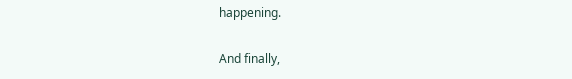happening.

And finally,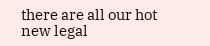there are all our hot new legal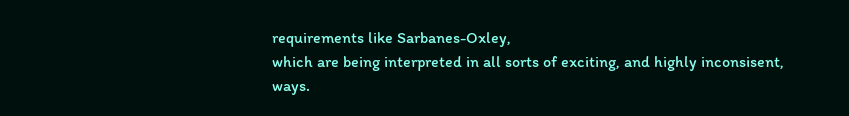requirements like Sarbanes-Oxley,
which are being interpreted in all sorts of exciting, and highly inconsisent,
ways.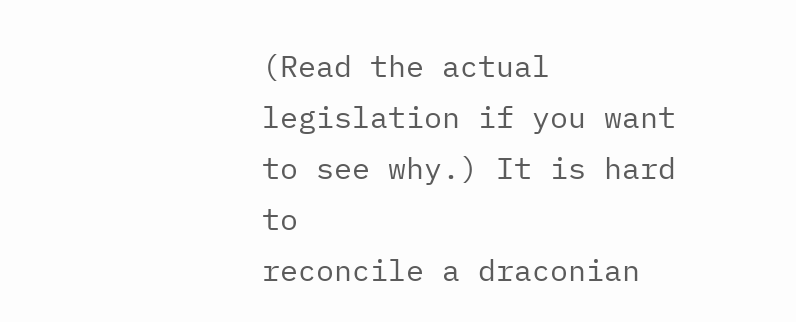(Read the actual legislation if you want to see why.) It is hard to
reconcile a draconian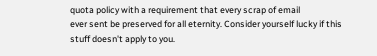quota policy with a requirement that every scrap of email
ever sent be preserved for all eternity. Consider yourself lucky if this
stuff doesn't apply to you.